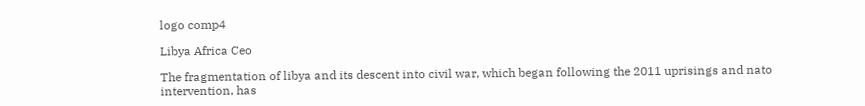logo comp4

Libya Africa Ceo

The fragmentation of libya and its descent into civil war, which began following the 2011 uprisings and nato intervention, has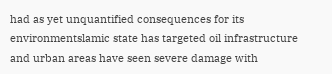had as yet unquantified consequences for its environmentslamic state has targeted oil infrastructure and urban areas have seen severe damage with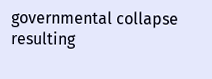governmental collapse resulting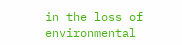in the loss of environmental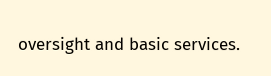oversight and basic services.